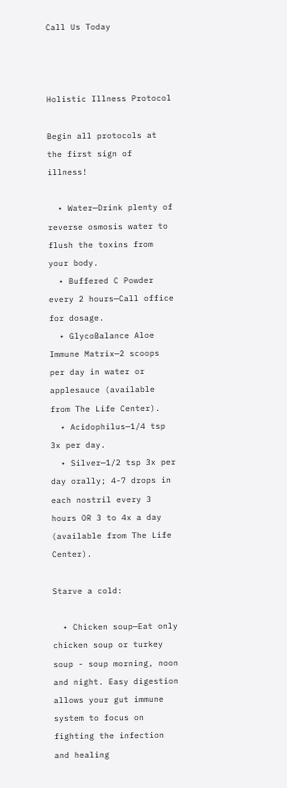Call Us Today



Holistic Illness Protocol

Begin all protocols at the first sign of illness!

  • Water—Drink plenty of reverse osmosis water to flush the toxins from your body.
  • Buffered C Powder every 2 hours—Call office for dosage.
  • GlycoBalance Aloe Immune Matrix—2 scoops per day in water or applesauce (available from The Life Center).
  • Acidophilus—1/4 tsp 3x per day.
  • Silver—1/2 tsp 3x per day orally; 4-7 drops in each nostril every 3 hours OR 3 to 4x a day (available from The Life Center).

Starve a cold:

  • Chicken soup—Eat only chicken soup or turkey soup - soup morning, noon and night. Easy digestion allows your gut immune system to focus on fighting the infection and healing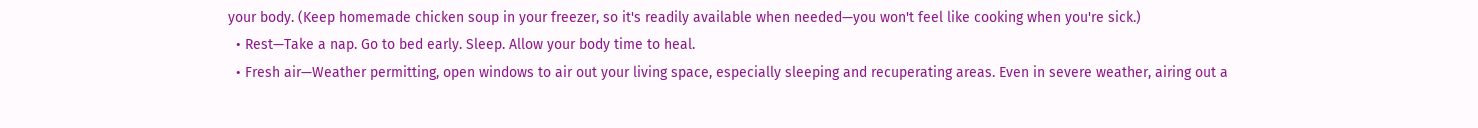your body. (Keep homemade chicken soup in your freezer, so it's readily available when needed—you won't feel like cooking when you're sick.)
  • Rest—Take a nap. Go to bed early. Sleep. Allow your body time to heal.
  • Fresh air—Weather permitting, open windows to air out your living space, especially sleeping and recuperating areas. Even in severe weather, airing out a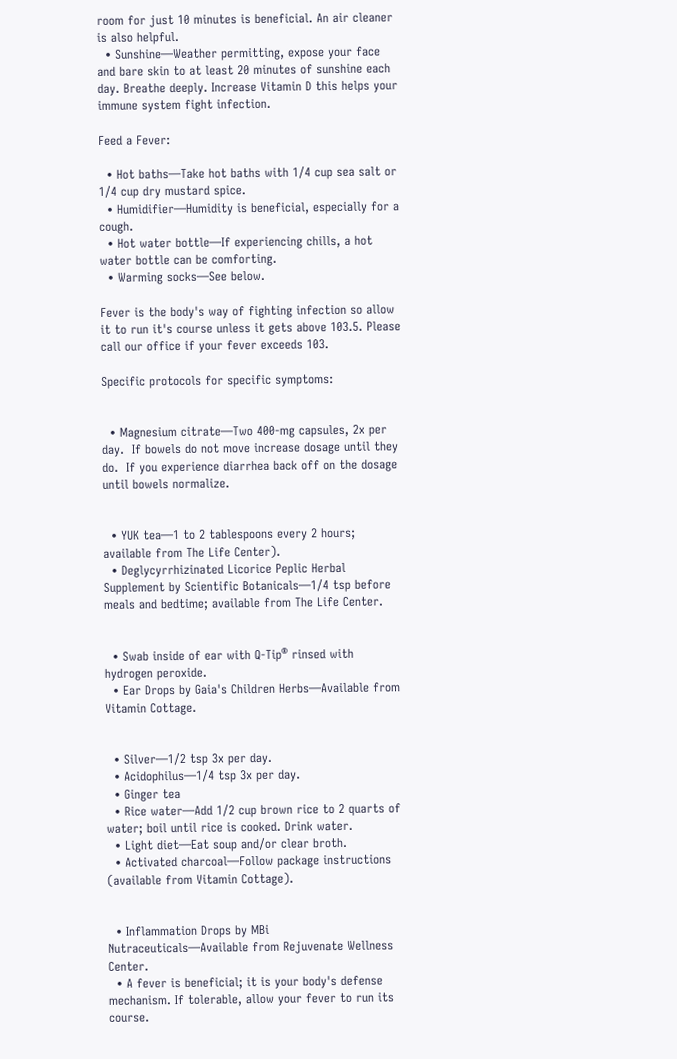room for just 10 minutes is beneficial. An air cleaner is also helpful.
  • Sunshine—Weather permitting, expose your face and bare skin to at least 20 minutes of sunshine each day. Breathe deeply. Increase Vitamin D this helps your immune system fight infection.

Feed a Fever:

  • Hot baths—Take hot baths with 1/4 cup sea salt or 1/4 cup dry mustard spice.
  • Humidifier—Humidity is beneficial, especially for a cough.
  • Hot water bottle—If experiencing chills, a hot water bottle can be comforting.
  • Warming socks—See below.

Fever is the body's way of fighting infection so allow it to run it's course unless it gets above 103.5. Please call our office if your fever exceeds 103.

Specific protocols for specific symptoms:


  • Magnesium citrate—Two 400-mg capsules, 2x per day.  If bowels do not move increase dosage until they do.  If you experience diarrhea back off on the dosage until bowels normalize.


  • YUK tea—1 to 2 tablespoons every 2 hours; available from The Life Center).
  • Deglycyrrhizinated Licorice Peplic Herbal Supplement by Scientific Botanicals—1/4 tsp before meals and bedtime; available from The Life Center.


  • Swab inside of ear with Q-Tip® rinsed with hydrogen peroxide.
  • Ear Drops by Gaia's Children Herbs—Available from Vitamin Cottage.


  • Silver—1/2 tsp 3x per day.
  • Acidophilus—1/4 tsp 3x per day.
  • Ginger tea
  • Rice water—Add 1/2 cup brown rice to 2 quarts of water; boil until rice is cooked. Drink water.
  • Light diet—Eat soup and/or clear broth.
  • Activated charcoal—Follow package instructions (available from Vitamin Cottage).


  • Inflammation Drops by MBi Nutraceuticals—Available from Rejuvenate Wellness Center.
  • A fever is beneficial; it is your body's defense mechanism. If tolerable, allow your fever to run its course.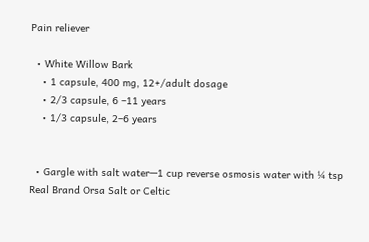Pain reliever

  • White Willow Bark
    • 1 capsule, 400 mg, 12+/adult dosage
    • 2/3 capsule, 6 –11 years
    • 1/3 capsule, 2–6 years


  • Gargle with salt water—1 cup reverse osmosis water with ¼ tsp Real Brand Orsa Salt or Celtic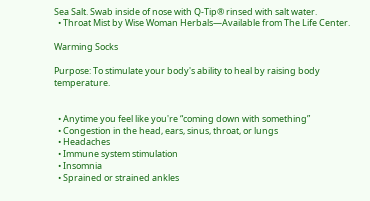Sea Salt. Swab inside of nose with Q-Tip® rinsed with salt water.
  • Throat Mist by Wise Woman Herbals—Available from The Life Center.

Warming Socks

Purpose: To stimulate your body's ability to heal by raising body temperature.


  • Anytime you feel like you're “coming down with something”
  • Congestion in the head, ears, sinus, throat, or lungs
  • Headaches
  • Immune system stimulation
  • Insomnia
  • Sprained or strained ankles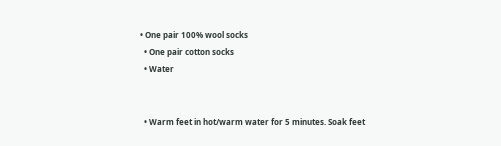• One pair 100% wool socks
  • One pair cotton socks
  • Water


  • Warm feet in hot/warm water for 5 minutes. Soak feet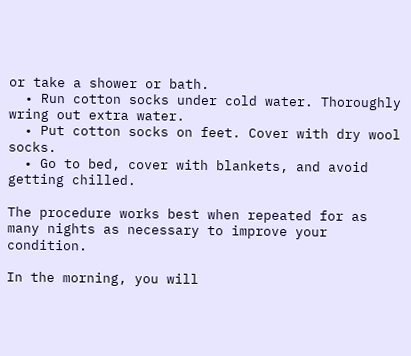or take a shower or bath.
  • Run cotton socks under cold water. Thoroughly wring out extra water.
  • Put cotton socks on feet. Cover with dry wool socks.
  • Go to bed, cover with blankets, and avoid getting chilled.

The procedure works best when repeated for as many nights as necessary to improve your condition.

In the morning, you will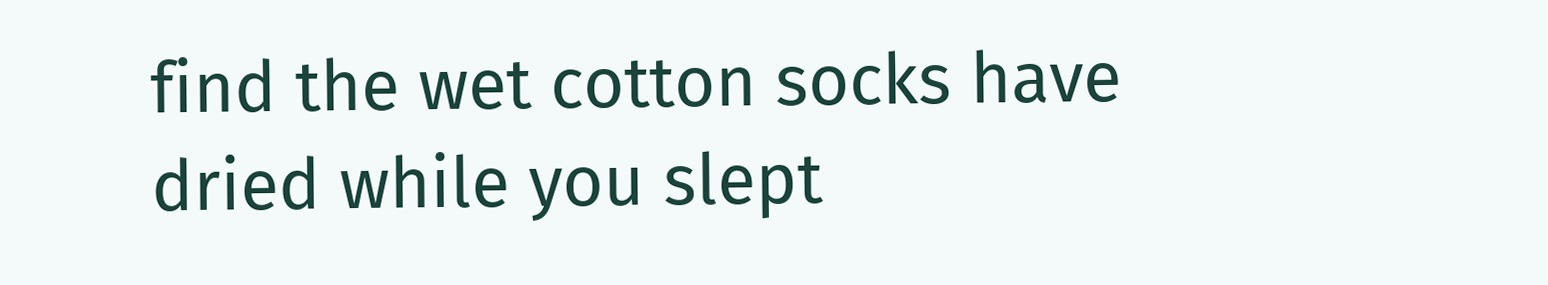find the wet cotton socks have dried while you slept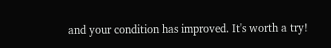and your condition has improved. It's worth a try!